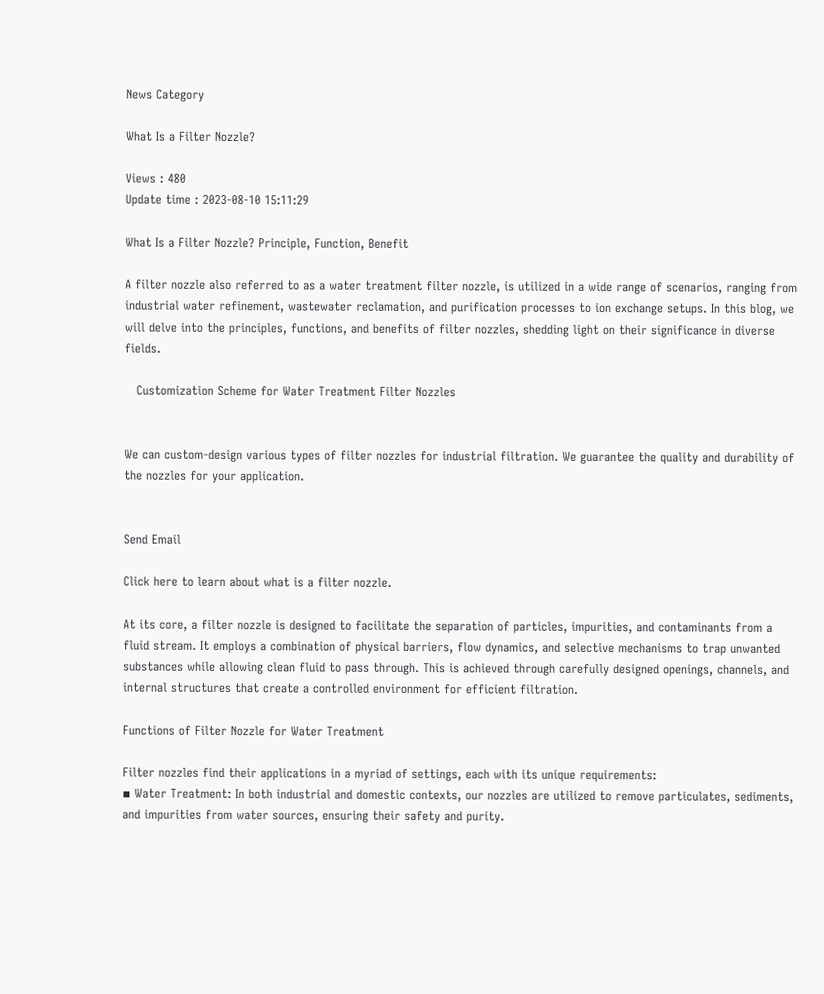News Category

What Is a Filter Nozzle?

Views : 480
Update time : 2023-08-10 15:11:29

What Is a Filter Nozzle? Principle, Function, Benefit

A filter nozzle also referred to as a water treatment filter nozzle, is utilized in a wide range of scenarios, ranging from industrial water refinement, wastewater reclamation, and purification processes to ion exchange setups. In this blog, we will delve into the principles, functions, and benefits of filter nozzles, shedding light on their significance in diverse fields.

   Customization Scheme for Water Treatment Filter Nozzles


We can custom-design various types of filter nozzles for industrial filtration. We guarantee the quality and durability of the nozzles for your application.


Send Email

Click here to learn about what is a filter nozzle.

At its core, a filter nozzle is designed to facilitate the separation of particles, impurities, and contaminants from a fluid stream. It employs a combination of physical barriers, flow dynamics, and selective mechanisms to trap unwanted substances while allowing clean fluid to pass through. This is achieved through carefully designed openings, channels, and internal structures that create a controlled environment for efficient filtration.

Functions of Filter Nozzle for Water Treatment

Filter nozzles find their applications in a myriad of settings, each with its unique requirements:
▪ Water Treatment: In both industrial and domestic contexts, our nozzles are utilized to remove particulates, sediments, and impurities from water sources, ensuring their safety and purity.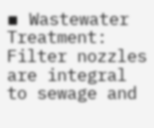▪ Wastewater Treatment: Filter nozzles are integral to sewage and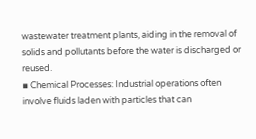wastewater treatment plants, aiding in the removal of solids and pollutants before the water is discharged or reused.
▪ Chemical Processes: Industrial operations often involve fluids laden with particles that can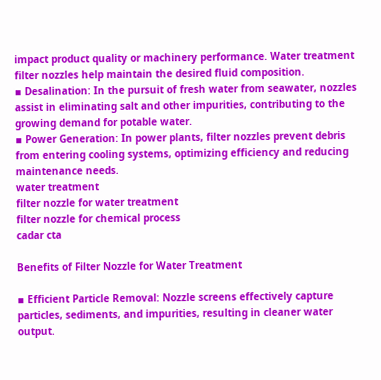impact product quality or machinery performance. Water treatment filter nozzles help maintain the desired fluid composition.
▪ Desalination: In the pursuit of fresh water from seawater, nozzles assist in eliminating salt and other impurities, contributing to the growing demand for potable water.
▪ Power Generation: In power plants, filter nozzles prevent debris from entering cooling systems, optimizing efficiency and reducing maintenance needs.
water treatment
filter nozzle for water treatment
filter nozzle for chemical process
cadar cta

Benefits of Filter Nozzle for Water Treatment

▪ Efficient Particle Removal: Nozzle screens effectively capture particles, sediments, and impurities, resulting in cleaner water output.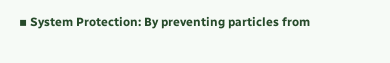▪ System Protection: By preventing particles from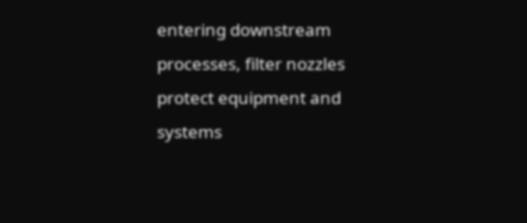entering downstream processes, filter nozzles protect equipment and systems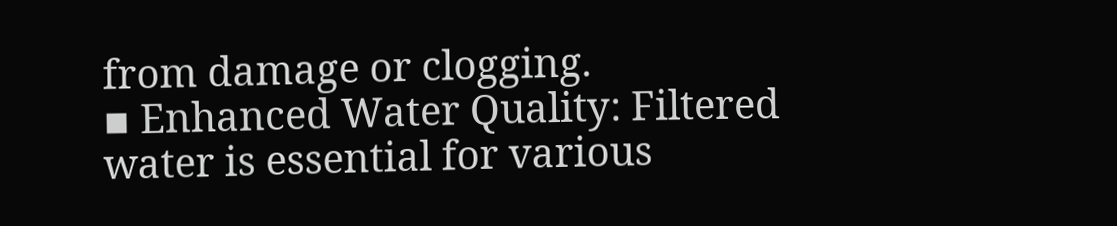from damage or clogging.
▪ Enhanced Water Quality: Filtered water is essential for various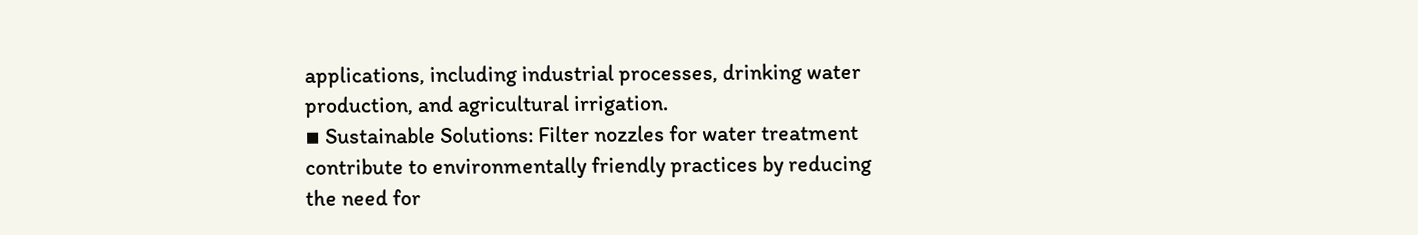applications, including industrial processes, drinking water production, and agricultural irrigation.
▪ Sustainable Solutions: Filter nozzles for water treatment contribute to environmentally friendly practices by reducing the need for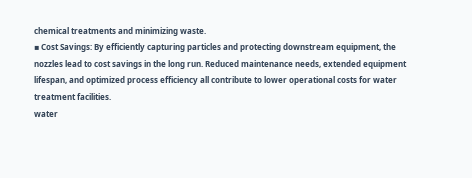chemical treatments and minimizing waste.
▪ Cost Savings: By efficiently capturing particles and protecting downstream equipment, the nozzles lead to cost savings in the long run. Reduced maintenance needs, extended equipment lifespan, and optimized process efficiency all contribute to lower operational costs for water treatment facilities.
water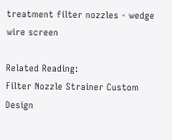treatment filter nozzles - wedge wire screen

Related Reading:
Filter Nozzle Strainer Custom Design